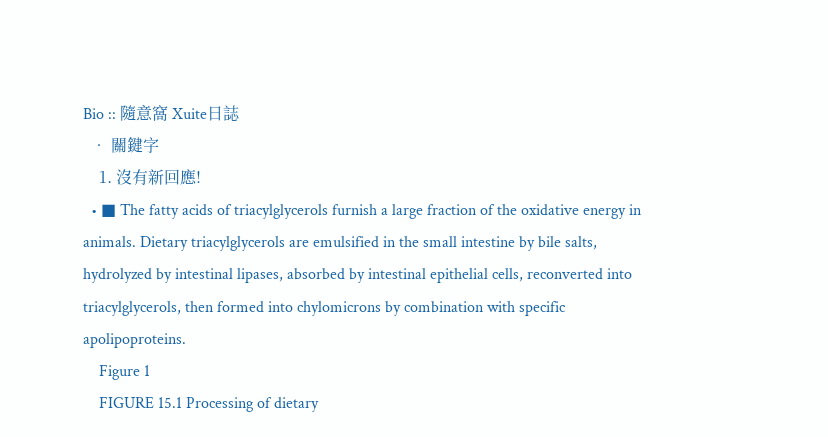Bio :: 隨意窩 Xuite日誌
  • 關鍵字
    1. 沒有新回應!
  • ■ The fatty acids of triacylglycerols furnish a large fraction of the oxidative energy in animals. Dietary triacylglycerols are emulsified in the small intestine by bile salts, hydrolyzed by intestinal lipases, absorbed by intestinal epithelial cells, reconverted into triacylglycerols, then formed into chylomicrons by combination with specific apolipoproteins.
    Figure 1
    FIGURE 15.1 Processing of dietary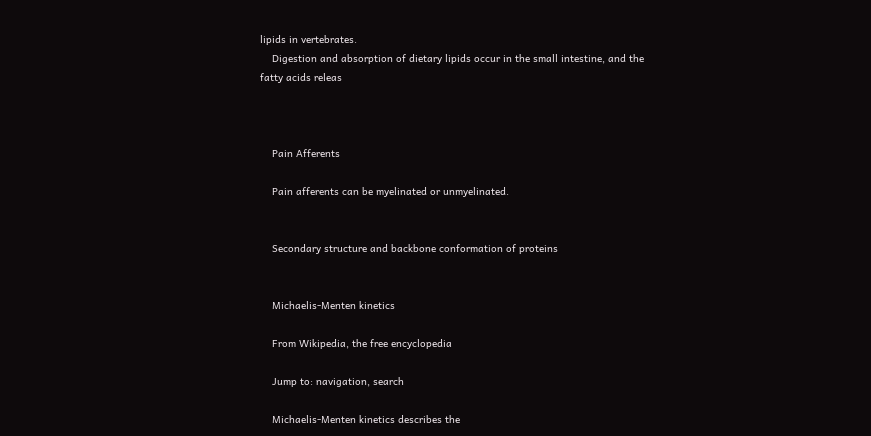lipids in vertebrates.
    Digestion and absorption of dietary lipids occur in the small intestine, and the fatty acids releas



    Pain Afferents

    Pain afferents can be myelinated or unmyelinated.


    Secondary structure and backbone conformation of proteins


    Michaelis-Menten kinetics

    From Wikipedia, the free encyclopedia

    Jump to: navigation, search

    Michaelis-Menten kinetics describes the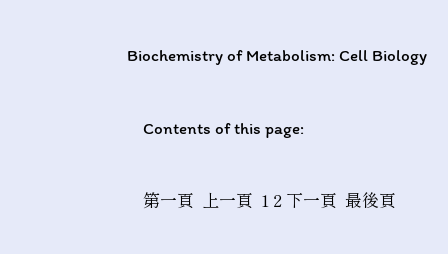Biochemistry of Metabolism: Cell Biology


    Contents of this page:


    第一頁  上一頁  1 2 下一頁  最後頁